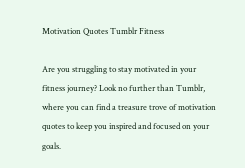Motivation Quotes Tumblr Fitness

Are you struggling to stay motivated in your fitness journey? Look no further than Tumblr, where you can find a treasure trove of motivation quotes to keep you inspired and focused on your goals.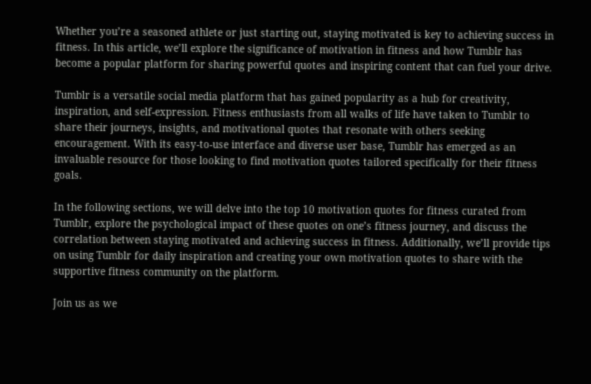Whether you’re a seasoned athlete or just starting out, staying motivated is key to achieving success in fitness. In this article, we’ll explore the significance of motivation in fitness and how Tumblr has become a popular platform for sharing powerful quotes and inspiring content that can fuel your drive.

Tumblr is a versatile social media platform that has gained popularity as a hub for creativity, inspiration, and self-expression. Fitness enthusiasts from all walks of life have taken to Tumblr to share their journeys, insights, and motivational quotes that resonate with others seeking encouragement. With its easy-to-use interface and diverse user base, Tumblr has emerged as an invaluable resource for those looking to find motivation quotes tailored specifically for their fitness goals.

In the following sections, we will delve into the top 10 motivation quotes for fitness curated from Tumblr, explore the psychological impact of these quotes on one’s fitness journey, and discuss the correlation between staying motivated and achieving success in fitness. Additionally, we’ll provide tips on using Tumblr for daily inspiration and creating your own motivation quotes to share with the supportive fitness community on the platform.

Join us as we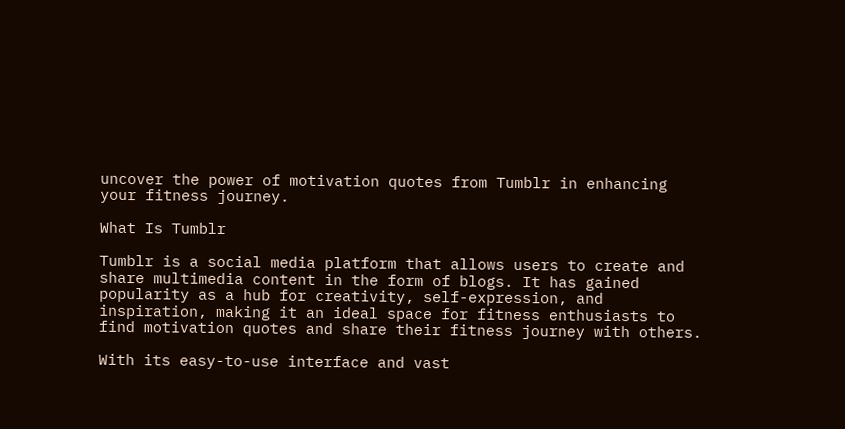uncover the power of motivation quotes from Tumblr in enhancing your fitness journey.

What Is Tumblr

Tumblr is a social media platform that allows users to create and share multimedia content in the form of blogs. It has gained popularity as a hub for creativity, self-expression, and inspiration, making it an ideal space for fitness enthusiasts to find motivation quotes and share their fitness journey with others.

With its easy-to-use interface and vast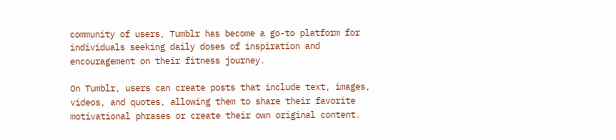community of users, Tumblr has become a go-to platform for individuals seeking daily doses of inspiration and encouragement on their fitness journey.

On Tumblr, users can create posts that include text, images, videos, and quotes, allowing them to share their favorite motivational phrases or create their own original content.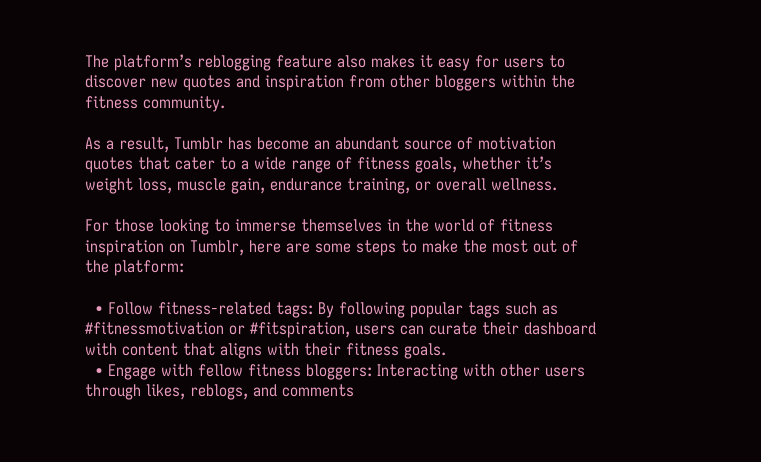The platform’s reblogging feature also makes it easy for users to discover new quotes and inspiration from other bloggers within the fitness community.

As a result, Tumblr has become an abundant source of motivation quotes that cater to a wide range of fitness goals, whether it’s weight loss, muscle gain, endurance training, or overall wellness.

For those looking to immerse themselves in the world of fitness inspiration on Tumblr, here are some steps to make the most out of the platform:

  • Follow fitness-related tags: By following popular tags such as #fitnessmotivation or #fitspiration, users can curate their dashboard with content that aligns with their fitness goals.
  • Engage with fellow fitness bloggers: Interacting with other users through likes, reblogs, and comments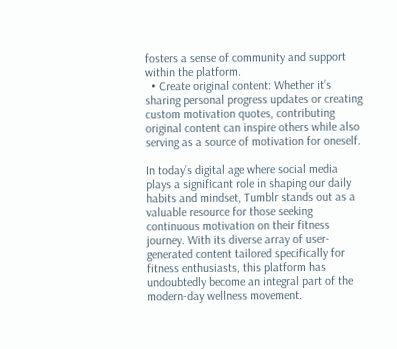fosters a sense of community and support within the platform.
  • Create original content: Whether it’s sharing personal progress updates or creating custom motivation quotes, contributing original content can inspire others while also serving as a source of motivation for oneself.

In today’s digital age where social media plays a significant role in shaping our daily habits and mindset, Tumblr stands out as a valuable resource for those seeking continuous motivation on their fitness journey. With its diverse array of user-generated content tailored specifically for fitness enthusiasts, this platform has undoubtedly become an integral part of the modern-day wellness movement.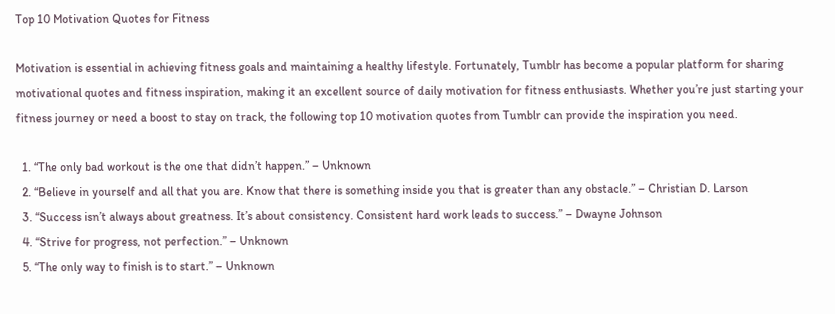Top 10 Motivation Quotes for Fitness

Motivation is essential in achieving fitness goals and maintaining a healthy lifestyle. Fortunately, Tumblr has become a popular platform for sharing motivational quotes and fitness inspiration, making it an excellent source of daily motivation for fitness enthusiasts. Whether you’re just starting your fitness journey or need a boost to stay on track, the following top 10 motivation quotes from Tumblr can provide the inspiration you need.

  1. “The only bad workout is the one that didn’t happen.” – Unknown
  2. “Believe in yourself and all that you are. Know that there is something inside you that is greater than any obstacle.” – Christian D. Larson
  3. “Success isn’t always about greatness. It’s about consistency. Consistent hard work leads to success.” – Dwayne Johnson
  4. “Strive for progress, not perfection.” – Unknown
  5. “The only way to finish is to start.” – Unknown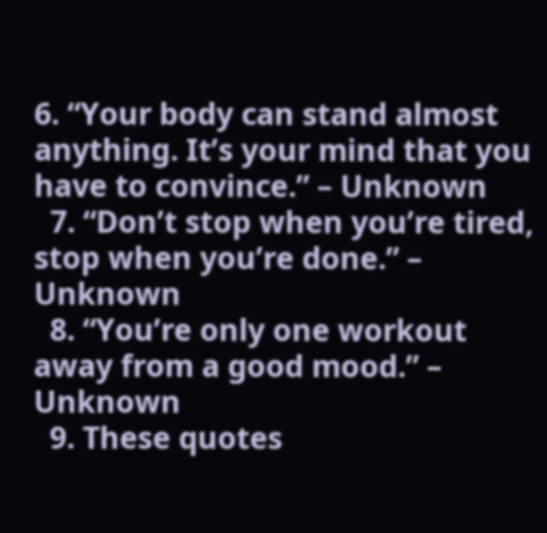6. “Your body can stand almost anything. It’s your mind that you have to convince.” – Unknown
  7. “Don’t stop when you’re tired, stop when you’re done.” – Unknown
  8. “You’re only one workout away from a good mood.” – Unknown
  9. These quotes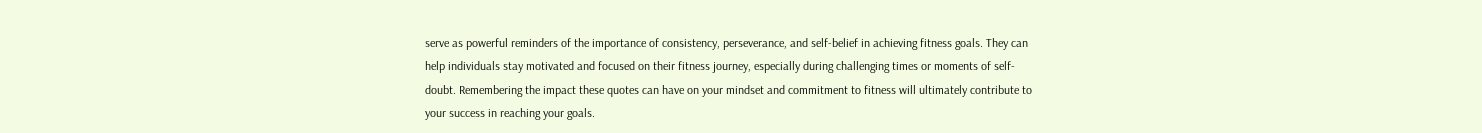serve as powerful reminders of the importance of consistency, perseverance, and self-belief in achieving fitness goals. They can help individuals stay motivated and focused on their fitness journey, especially during challenging times or moments of self-doubt. Remembering the impact these quotes can have on your mindset and commitment to fitness will ultimately contribute to your success in reaching your goals.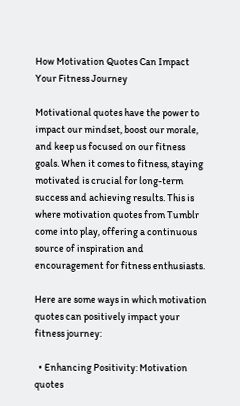How Motivation Quotes Can Impact Your Fitness Journey

Motivational quotes have the power to impact our mindset, boost our morale, and keep us focused on our fitness goals. When it comes to fitness, staying motivated is crucial for long-term success and achieving results. This is where motivation quotes from Tumblr come into play, offering a continuous source of inspiration and encouragement for fitness enthusiasts.

Here are some ways in which motivation quotes can positively impact your fitness journey:

  • Enhancing Positivity: Motivation quotes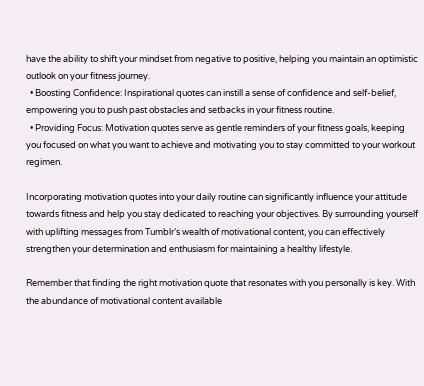have the ability to shift your mindset from negative to positive, helping you maintain an optimistic outlook on your fitness journey.
  • Boosting Confidence: Inspirational quotes can instill a sense of confidence and self-belief, empowering you to push past obstacles and setbacks in your fitness routine.
  • Providing Focus: Motivation quotes serve as gentle reminders of your fitness goals, keeping you focused on what you want to achieve and motivating you to stay committed to your workout regimen.

Incorporating motivation quotes into your daily routine can significantly influence your attitude towards fitness and help you stay dedicated to reaching your objectives. By surrounding yourself with uplifting messages from Tumblr’s wealth of motivational content, you can effectively strengthen your determination and enthusiasm for maintaining a healthy lifestyle.

Remember that finding the right motivation quote that resonates with you personally is key. With the abundance of motivational content available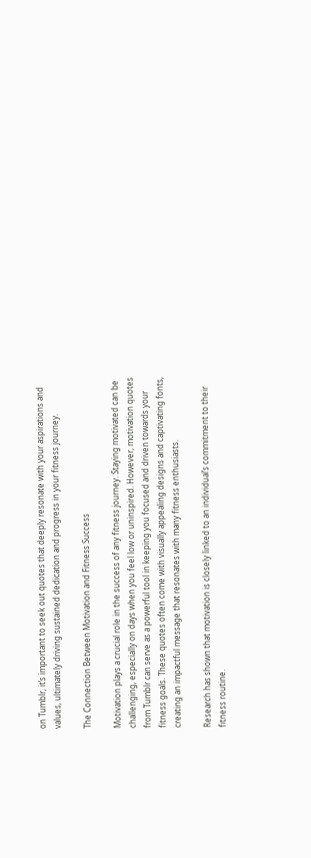on Tumblr, it’s important to seek out quotes that deeply resonate with your aspirations and values, ultimately driving sustained dedication and progress in your fitness journey.

The Connection Between Motivation and Fitness Success

Motivation plays a crucial role in the success of any fitness journey. Staying motivated can be challenging, especially on days when you feel low or uninspired. However, motivation quotes from Tumblr can serve as a powerful tool in keeping you focused and driven towards your fitness goals. These quotes often come with visually appealing designs and captivating fonts, creating an impactful message that resonates with many fitness enthusiasts.

Research has shown that motivation is closely linked to an individual’s commitment to their fitness routine.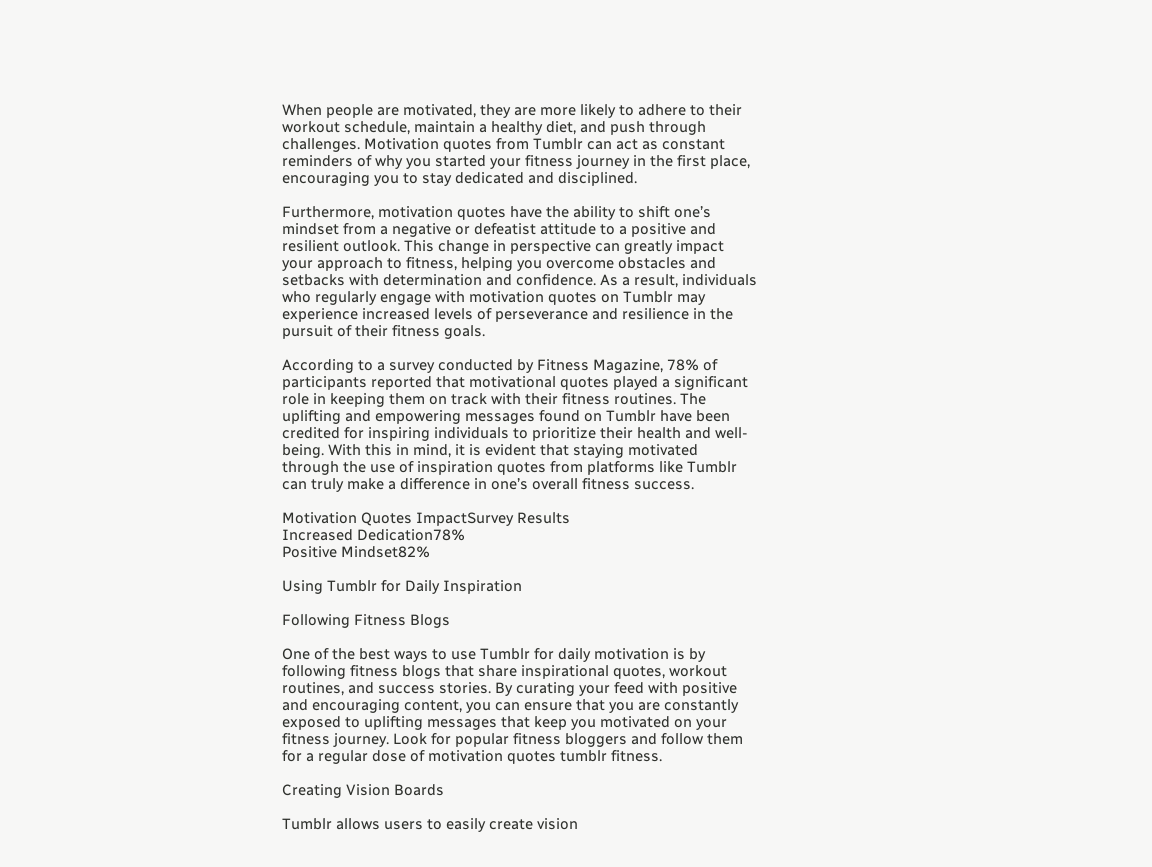When people are motivated, they are more likely to adhere to their workout schedule, maintain a healthy diet, and push through challenges. Motivation quotes from Tumblr can act as constant reminders of why you started your fitness journey in the first place, encouraging you to stay dedicated and disciplined.

Furthermore, motivation quotes have the ability to shift one’s mindset from a negative or defeatist attitude to a positive and resilient outlook. This change in perspective can greatly impact your approach to fitness, helping you overcome obstacles and setbacks with determination and confidence. As a result, individuals who regularly engage with motivation quotes on Tumblr may experience increased levels of perseverance and resilience in the pursuit of their fitness goals.

According to a survey conducted by Fitness Magazine, 78% of participants reported that motivational quotes played a significant role in keeping them on track with their fitness routines. The uplifting and empowering messages found on Tumblr have been credited for inspiring individuals to prioritize their health and well-being. With this in mind, it is evident that staying motivated through the use of inspiration quotes from platforms like Tumblr can truly make a difference in one’s overall fitness success.

Motivation Quotes ImpactSurvey Results
Increased Dedication78%
Positive Mindset82%

Using Tumblr for Daily Inspiration

Following Fitness Blogs

One of the best ways to use Tumblr for daily motivation is by following fitness blogs that share inspirational quotes, workout routines, and success stories. By curating your feed with positive and encouraging content, you can ensure that you are constantly exposed to uplifting messages that keep you motivated on your fitness journey. Look for popular fitness bloggers and follow them for a regular dose of motivation quotes tumblr fitness.

Creating Vision Boards

Tumblr allows users to easily create vision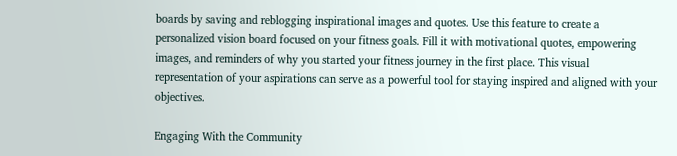boards by saving and reblogging inspirational images and quotes. Use this feature to create a personalized vision board focused on your fitness goals. Fill it with motivational quotes, empowering images, and reminders of why you started your fitness journey in the first place. This visual representation of your aspirations can serve as a powerful tool for staying inspired and aligned with your objectives.

Engaging With the Community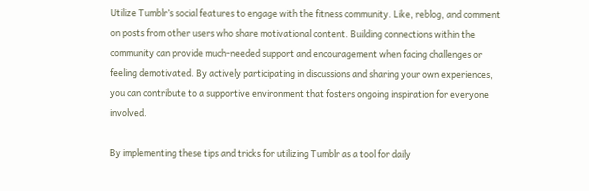Utilize Tumblr’s social features to engage with the fitness community. Like, reblog, and comment on posts from other users who share motivational content. Building connections within the community can provide much-needed support and encouragement when facing challenges or feeling demotivated. By actively participating in discussions and sharing your own experiences, you can contribute to a supportive environment that fosters ongoing inspiration for everyone involved.

By implementing these tips and tricks for utilizing Tumblr as a tool for daily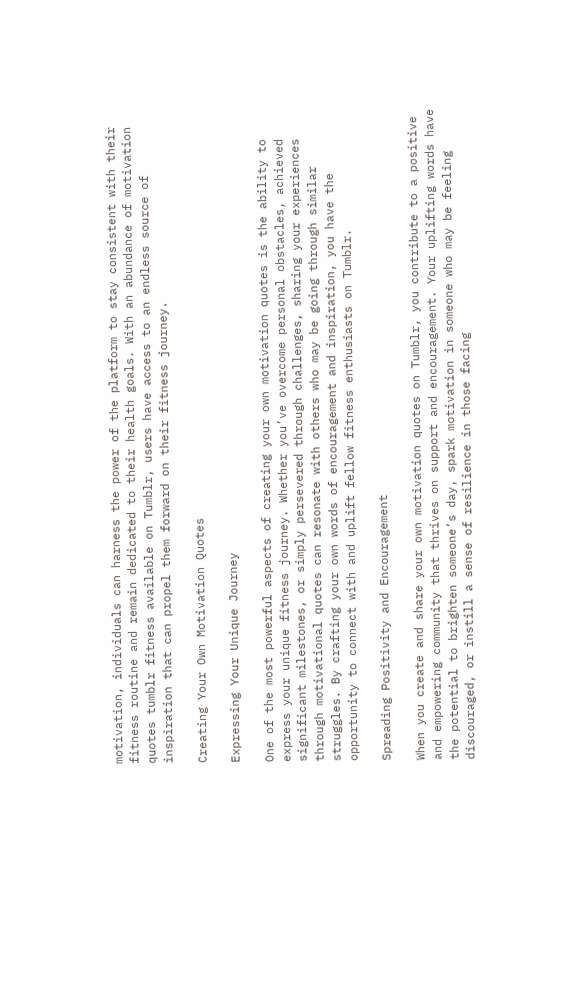motivation, individuals can harness the power of the platform to stay consistent with their fitness routine and remain dedicated to their health goals. With an abundance of motivation quotes tumblr fitness available on Tumblr, users have access to an endless source of inspiration that can propel them forward on their fitness journey.

Creating Your Own Motivation Quotes

Expressing Your Unique Journey

One of the most powerful aspects of creating your own motivation quotes is the ability to express your unique fitness journey. Whether you’ve overcome personal obstacles, achieved significant milestones, or simply persevered through challenges, sharing your experiences through motivational quotes can resonate with others who may be going through similar struggles. By crafting your own words of encouragement and inspiration, you have the opportunity to connect with and uplift fellow fitness enthusiasts on Tumblr.

Spreading Positivity and Encouragement

When you create and share your own motivation quotes on Tumblr, you contribute to a positive and empowering community that thrives on support and encouragement. Your uplifting words have the potential to brighten someone’s day, spark motivation in someone who may be feeling discouraged, or instill a sense of resilience in those facing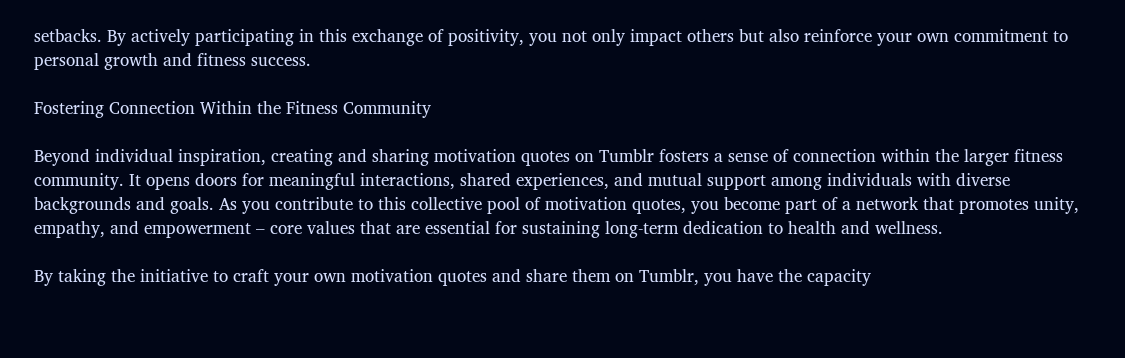setbacks. By actively participating in this exchange of positivity, you not only impact others but also reinforce your own commitment to personal growth and fitness success.

Fostering Connection Within the Fitness Community

Beyond individual inspiration, creating and sharing motivation quotes on Tumblr fosters a sense of connection within the larger fitness community. It opens doors for meaningful interactions, shared experiences, and mutual support among individuals with diverse backgrounds and goals. As you contribute to this collective pool of motivation quotes, you become part of a network that promotes unity, empathy, and empowerment – core values that are essential for sustaining long-term dedication to health and wellness.

By taking the initiative to craft your own motivation quotes and share them on Tumblr, you have the capacity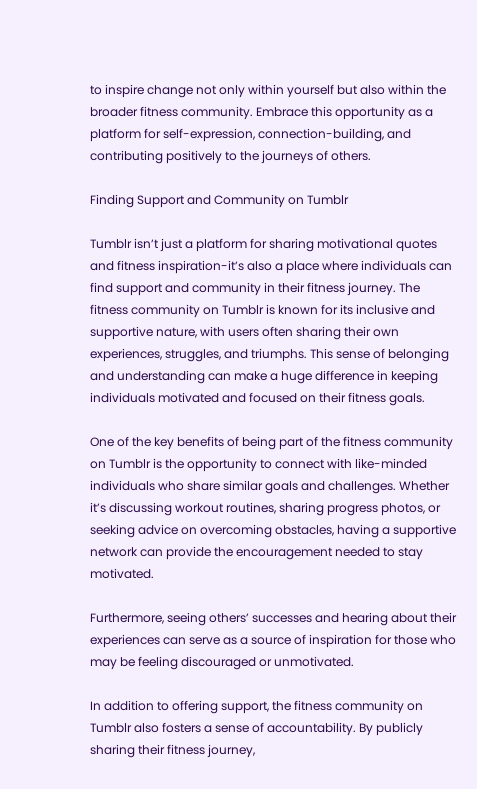to inspire change not only within yourself but also within the broader fitness community. Embrace this opportunity as a platform for self-expression, connection-building, and contributing positively to the journeys of others.

Finding Support and Community on Tumblr

Tumblr isn’t just a platform for sharing motivational quotes and fitness inspiration-it’s also a place where individuals can find support and community in their fitness journey. The fitness community on Tumblr is known for its inclusive and supportive nature, with users often sharing their own experiences, struggles, and triumphs. This sense of belonging and understanding can make a huge difference in keeping individuals motivated and focused on their fitness goals.

One of the key benefits of being part of the fitness community on Tumblr is the opportunity to connect with like-minded individuals who share similar goals and challenges. Whether it’s discussing workout routines, sharing progress photos, or seeking advice on overcoming obstacles, having a supportive network can provide the encouragement needed to stay motivated.

Furthermore, seeing others’ successes and hearing about their experiences can serve as a source of inspiration for those who may be feeling discouraged or unmotivated.

In addition to offering support, the fitness community on Tumblr also fosters a sense of accountability. By publicly sharing their fitness journey,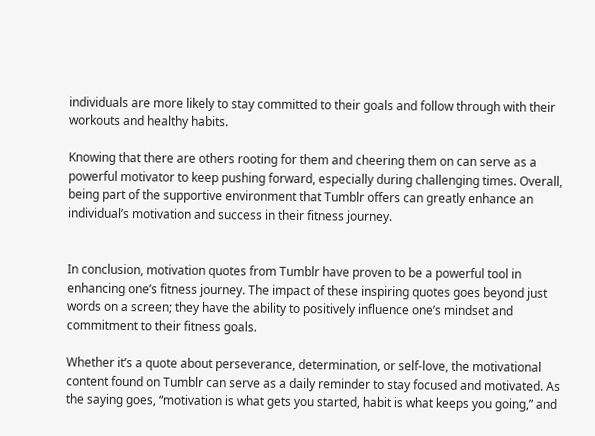individuals are more likely to stay committed to their goals and follow through with their workouts and healthy habits.

Knowing that there are others rooting for them and cheering them on can serve as a powerful motivator to keep pushing forward, especially during challenging times. Overall, being part of the supportive environment that Tumblr offers can greatly enhance an individual’s motivation and success in their fitness journey.


In conclusion, motivation quotes from Tumblr have proven to be a powerful tool in enhancing one’s fitness journey. The impact of these inspiring quotes goes beyond just words on a screen; they have the ability to positively influence one’s mindset and commitment to their fitness goals.

Whether it’s a quote about perseverance, determination, or self-love, the motivational content found on Tumblr can serve as a daily reminder to stay focused and motivated. As the saying goes, “motivation is what gets you started, habit is what keeps you going,” and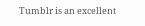Tumblr is an excellent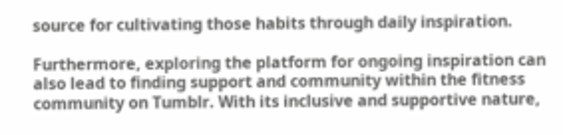source for cultivating those habits through daily inspiration.

Furthermore, exploring the platform for ongoing inspiration can also lead to finding support and community within the fitness community on Tumblr. With its inclusive and supportive nature,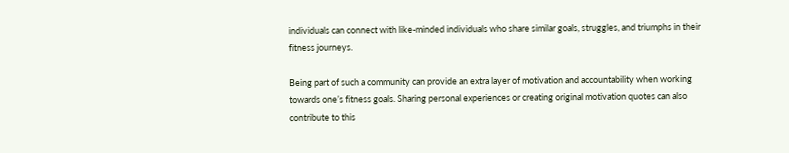individuals can connect with like-minded individuals who share similar goals, struggles, and triumphs in their fitness journeys.

Being part of such a community can provide an extra layer of motivation and accountability when working towards one’s fitness goals. Sharing personal experiences or creating original motivation quotes can also contribute to this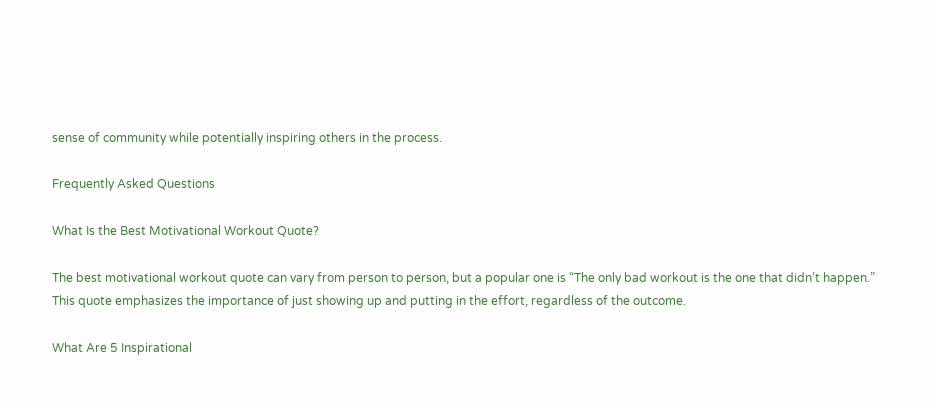sense of community while potentially inspiring others in the process.

Frequently Asked Questions

What Is the Best Motivational Workout Quote?

The best motivational workout quote can vary from person to person, but a popular one is “The only bad workout is the one that didn’t happen.” This quote emphasizes the importance of just showing up and putting in the effort, regardless of the outcome.

What Are 5 Inspirational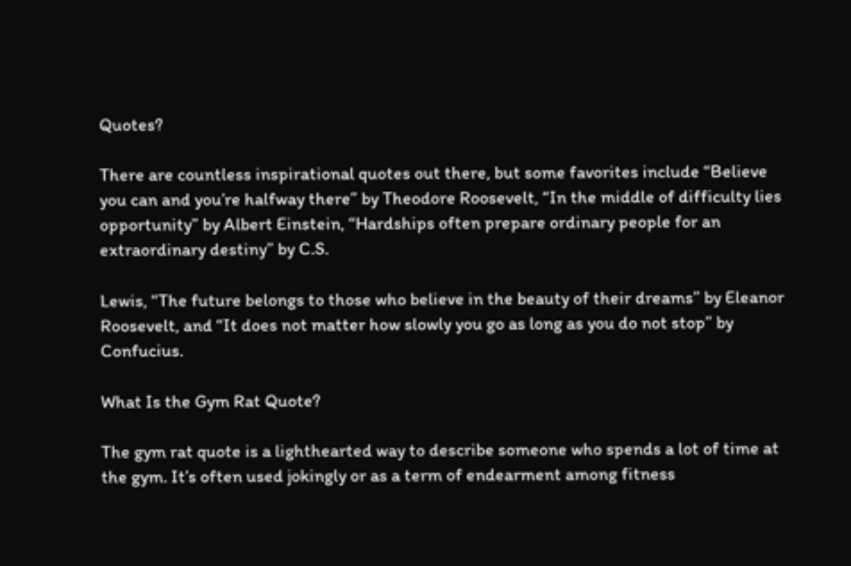Quotes?

There are countless inspirational quotes out there, but some favorites include “Believe you can and you’re halfway there” by Theodore Roosevelt, “In the middle of difficulty lies opportunity” by Albert Einstein, “Hardships often prepare ordinary people for an extraordinary destiny” by C.S.

Lewis, “The future belongs to those who believe in the beauty of their dreams” by Eleanor Roosevelt, and “It does not matter how slowly you go as long as you do not stop” by Confucius.

What Is the Gym Rat Quote?

The gym rat quote is a lighthearted way to describe someone who spends a lot of time at the gym. It’s often used jokingly or as a term of endearment among fitness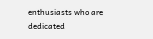enthusiasts who are dedicated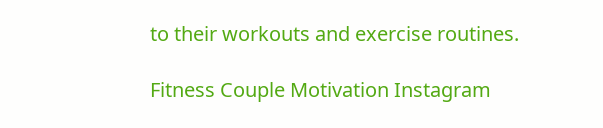to their workouts and exercise routines.

Fitness Couple Motivation Instagram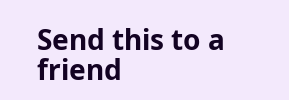Send this to a friend